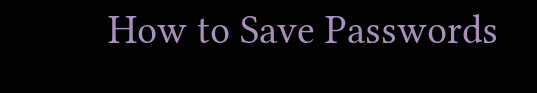How to Save Passwords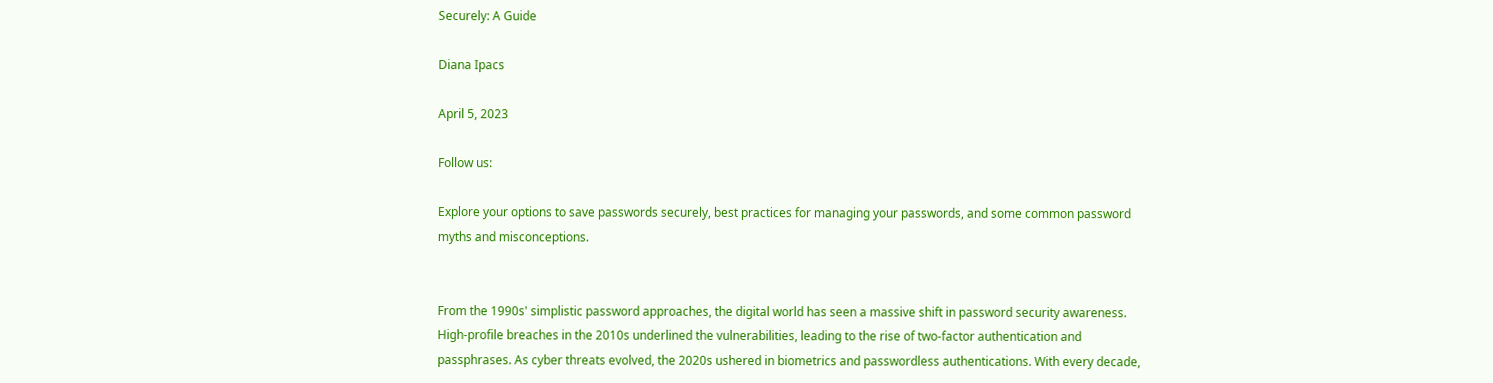Securely: A Guide

Diana Ipacs

April 5, 2023

Follow us:

Explore your options to save passwords securely, best practices for managing your passwords, and some common password myths and misconceptions.


From the 1990s' simplistic password approaches, the digital world has seen a massive shift in password security awareness. High-profile breaches in the 2010s underlined the vulnerabilities, leading to the rise of two-factor authentication and passphrases. As cyber threats evolved, the 2020s ushered in biometrics and passwordless authentications. With every decade,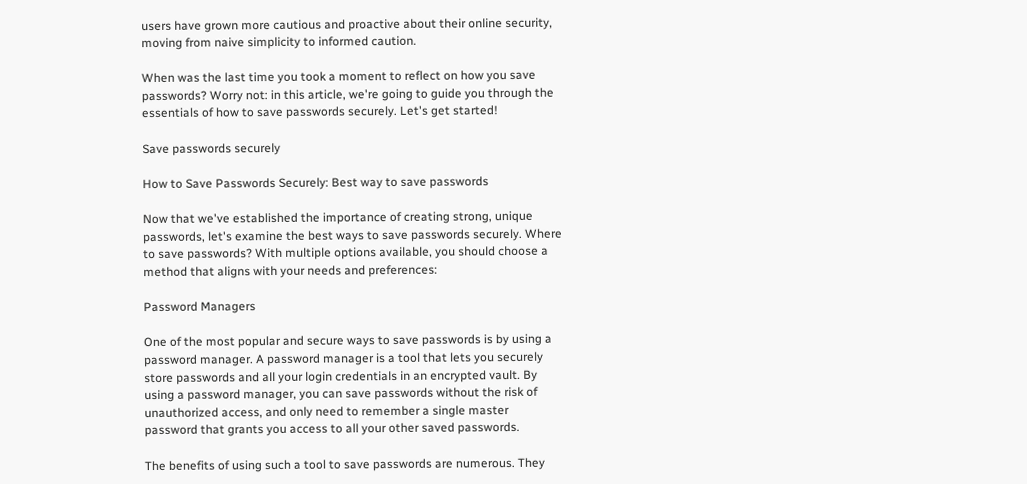users have grown more cautious and proactive about their online security, moving from naive simplicity to informed caution.

When was the last time you took a moment to reflect on how you save passwords? Worry not: in this article, we're going to guide you through the essentials of how to save passwords securely. Let's get started!

Save passwords securely

How to Save Passwords Securely: Best way to save passwords

Now that we've established the importance of creating strong, unique passwords, let's examine the best ways to save passwords securely. Where to save passwords? With multiple options available, you should choose a method that aligns with your needs and preferences:

Password Managers

One of the most popular and secure ways to save passwords is by using a password manager. A password manager is a tool that lets you securely store passwords and all your login credentials in an encrypted vault. By using a password manager, you can save passwords without the risk of unauthorized access, and only need to remember a single master password that grants you access to all your other saved passwords.

The benefits of using such a tool to save passwords are numerous. They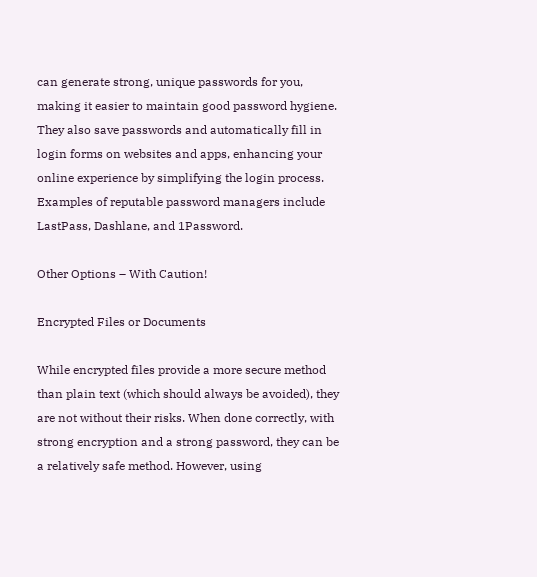can generate strong, unique passwords for you, making it easier to maintain good password hygiene. They also save passwords and automatically fill in login forms on websites and apps, enhancing your online experience by simplifying the login process. Examples of reputable password managers include LastPass, Dashlane, and 1Password.

Other Options – With Caution!

Encrypted Files or Documents

While encrypted files provide a more secure method than plain text (which should always be avoided), they are not without their risks. When done correctly, with strong encryption and a strong password, they can be a relatively safe method. However, using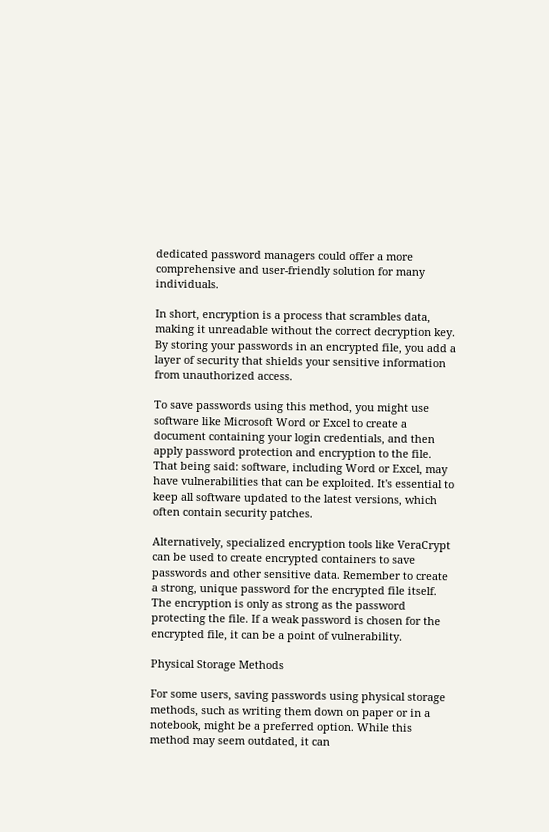dedicated password managers could offer a more comprehensive and user-friendly solution for many individuals.

In short, encryption is a process that scrambles data, making it unreadable without the correct decryption key. By storing your passwords in an encrypted file, you add a layer of security that shields your sensitive information from unauthorized access.

To save passwords using this method, you might use software like Microsoft Word or Excel to create a document containing your login credentials, and then apply password protection and encryption to the file. That being said: software, including Word or Excel, may have vulnerabilities that can be exploited. It's essential to keep all software updated to the latest versions, which often contain security patches.

Alternatively, specialized encryption tools like VeraCrypt can be used to create encrypted containers to save passwords and other sensitive data. Remember to create a strong, unique password for the encrypted file itself. The encryption is only as strong as the password protecting the file. If a weak password is chosen for the encrypted file, it can be a point of vulnerability.

Physical Storage Methods

For some users, saving passwords using physical storage methods, such as writing them down on paper or in a notebook, might be a preferred option. While this method may seem outdated, it can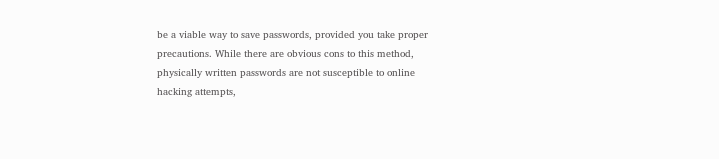be a viable way to save passwords, provided you take proper precautions. While there are obvious cons to this method, physically written passwords are not susceptible to online hacking attempts,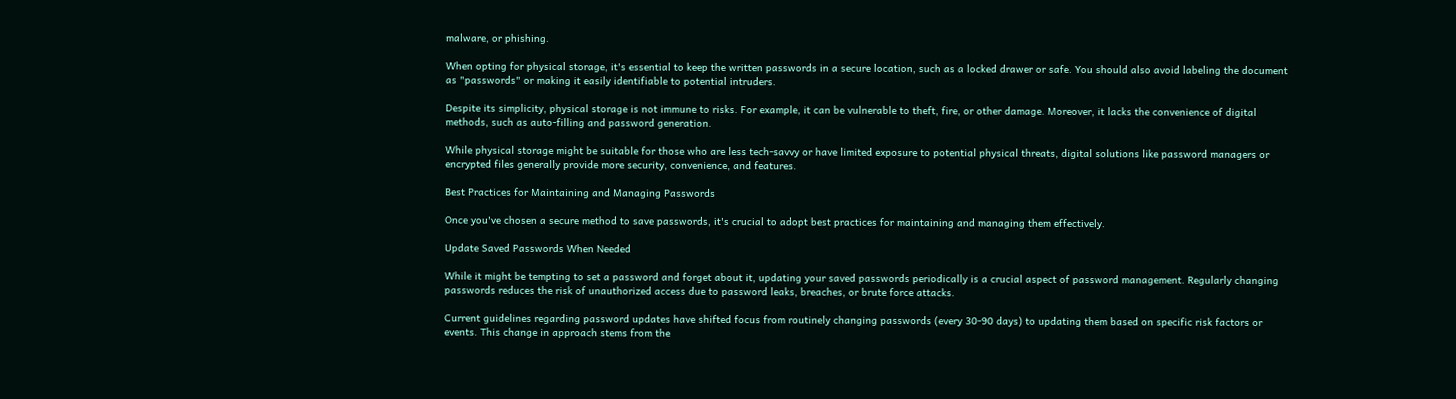malware, or phishing.

When opting for physical storage, it's essential to keep the written passwords in a secure location, such as a locked drawer or safe. You should also avoid labeling the document as "passwords" or making it easily identifiable to potential intruders.

Despite its simplicity, physical storage is not immune to risks. For example, it can be vulnerable to theft, fire, or other damage. Moreover, it lacks the convenience of digital methods, such as auto-filling and password generation.

While physical storage might be suitable for those who are less tech-savvy or have limited exposure to potential physical threats, digital solutions like password managers or encrypted files generally provide more security, convenience, and features.

Best Practices for Maintaining and Managing Passwords

Once you've chosen a secure method to save passwords, it's crucial to adopt best practices for maintaining and managing them effectively.

Update Saved Passwords When Needed

While it might be tempting to set a password and forget about it, updating your saved passwords periodically is a crucial aspect of password management. Regularly changing passwords reduces the risk of unauthorized access due to password leaks, breaches, or brute force attacks.

Current guidelines regarding password updates have shifted focus from routinely changing passwords (every 30-90 days) to updating them based on specific risk factors or events. This change in approach stems from the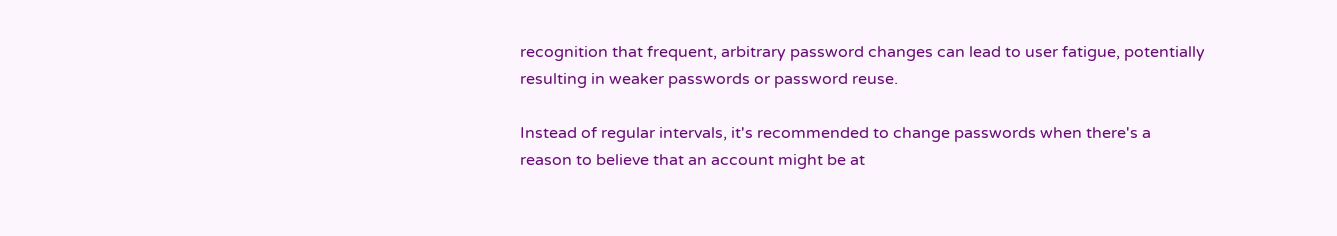recognition that frequent, arbitrary password changes can lead to user fatigue, potentially resulting in weaker passwords or password reuse.

Instead of regular intervals, it's recommended to change passwords when there's a reason to believe that an account might be at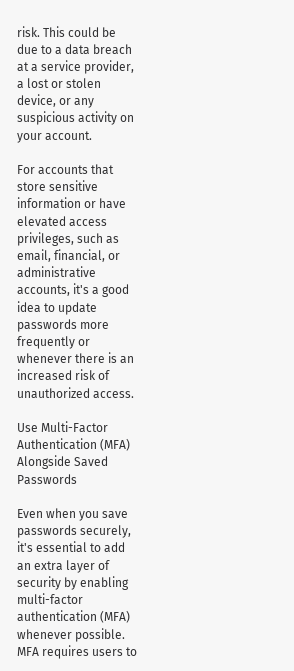risk. This could be due to a data breach at a service provider, a lost or stolen device, or any suspicious activity on your account.

For accounts that store sensitive information or have elevated access privileges, such as email, financial, or administrative accounts, it's a good idea to update passwords more frequently or whenever there is an increased risk of unauthorized access.

Use Multi-Factor Authentication (MFA) Alongside Saved Passwords

Even when you save passwords securely, it's essential to add an extra layer of security by enabling multi-factor authentication (MFA) whenever possible. MFA requires users to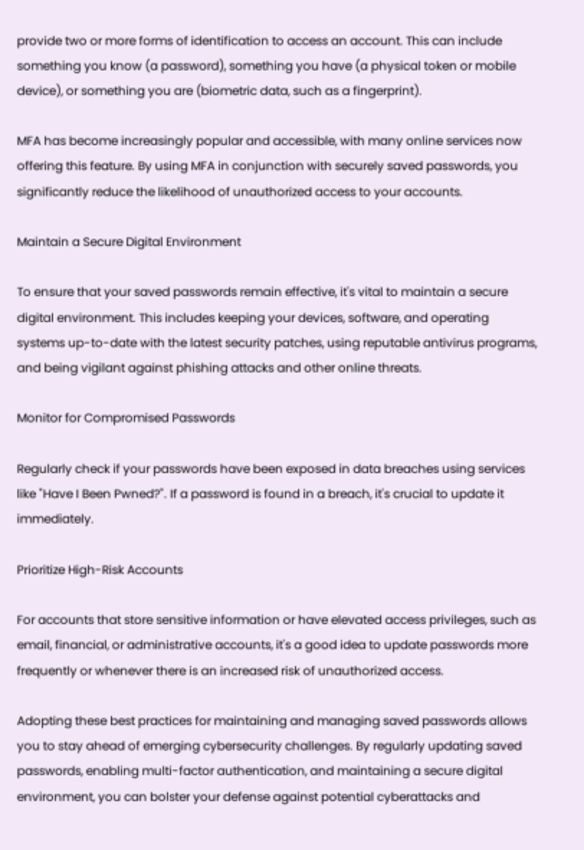provide two or more forms of identification to access an account. This can include something you know (a password), something you have (a physical token or mobile device), or something you are (biometric data, such as a fingerprint).

MFA has become increasingly popular and accessible, with many online services now offering this feature. By using MFA in conjunction with securely saved passwords, you significantly reduce the likelihood of unauthorized access to your accounts.

Maintain a Secure Digital Environment

To ensure that your saved passwords remain effective, it's vital to maintain a secure digital environment. This includes keeping your devices, software, and operating systems up-to-date with the latest security patches, using reputable antivirus programs, and being vigilant against phishing attacks and other online threats.

Monitor for Compromised Passwords

Regularly check if your passwords have been exposed in data breaches using services like "Have I Been Pwned?". If a password is found in a breach, it's crucial to update it immediately.

Prioritize High-Risk Accounts

For accounts that store sensitive information or have elevated access privileges, such as email, financial, or administrative accounts, it's a good idea to update passwords more frequently or whenever there is an increased risk of unauthorized access.

Adopting these best practices for maintaining and managing saved passwords allows you to stay ahead of emerging cybersecurity challenges. By regularly updating saved passwords, enabling multi-factor authentication, and maintaining a secure digital environment, you can bolster your defense against potential cyberattacks and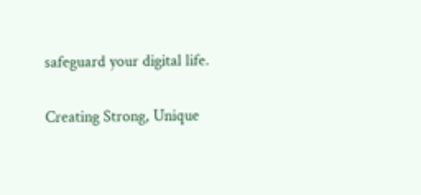safeguard your digital life.

Creating Strong, Unique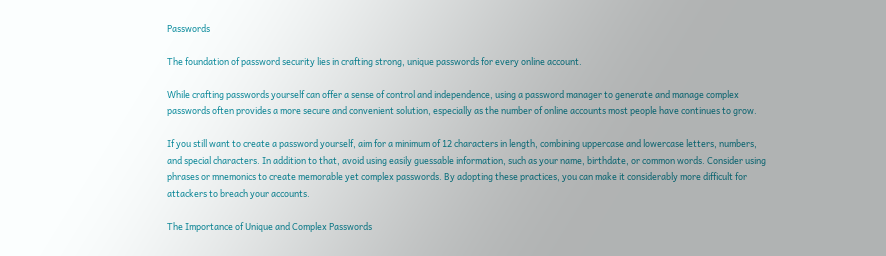Passwords

The foundation of password security lies in crafting strong, unique passwords for every online account.

While crafting passwords yourself can offer a sense of control and independence, using a password manager to generate and manage complex passwords often provides a more secure and convenient solution, especially as the number of online accounts most people have continues to grow.

If you still want to create a password yourself, aim for a minimum of 12 characters in length, combining uppercase and lowercase letters, numbers, and special characters. In addition to that, avoid using easily guessable information, such as your name, birthdate, or common words. Consider using phrases or mnemonics to create memorable yet complex passwords. By adopting these practices, you can make it considerably more difficult for attackers to breach your accounts.

The Importance of Unique and Complex Passwords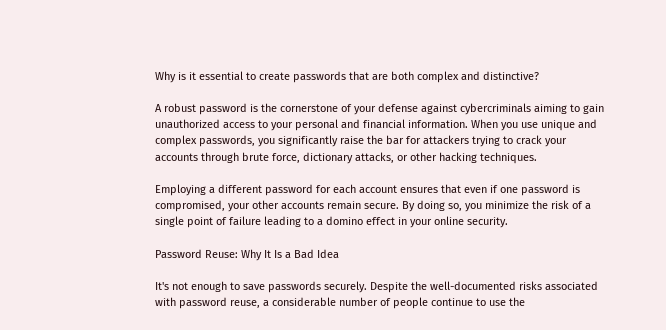Why is it essential to create passwords that are both complex and distinctive?

A robust password is the cornerstone of your defense against cybercriminals aiming to gain unauthorized access to your personal and financial information. When you use unique and complex passwords, you significantly raise the bar for attackers trying to crack your accounts through brute force, dictionary attacks, or other hacking techniques.

Employing a different password for each account ensures that even if one password is compromised, your other accounts remain secure. By doing so, you minimize the risk of a single point of failure leading to a domino effect in your online security.

Password Reuse: Why It Is a Bad Idea

It's not enough to save passwords securely. Despite the well-documented risks associated with password reuse, a considerable number of people continue to use the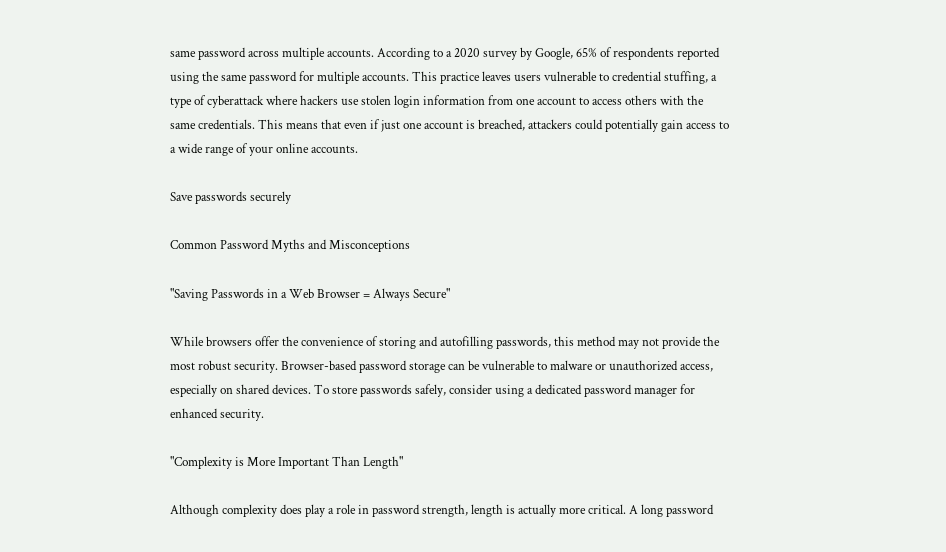same password across multiple accounts. According to a 2020 survey by Google, 65% of respondents reported using the same password for multiple accounts. This practice leaves users vulnerable to credential stuffing, a type of cyberattack where hackers use stolen login information from one account to access others with the same credentials. This means that even if just one account is breached, attackers could potentially gain access to a wide range of your online accounts.

Save passwords securely

Common Password Myths and Misconceptions

"Saving Passwords in a Web Browser = Always Secure"

While browsers offer the convenience of storing and autofilling passwords, this method may not provide the most robust security. Browser-based password storage can be vulnerable to malware or unauthorized access, especially on shared devices. To store passwords safely, consider using a dedicated password manager for enhanced security.

"Complexity is More Important Than Length"

Although complexity does play a role in password strength, length is actually more critical. A long password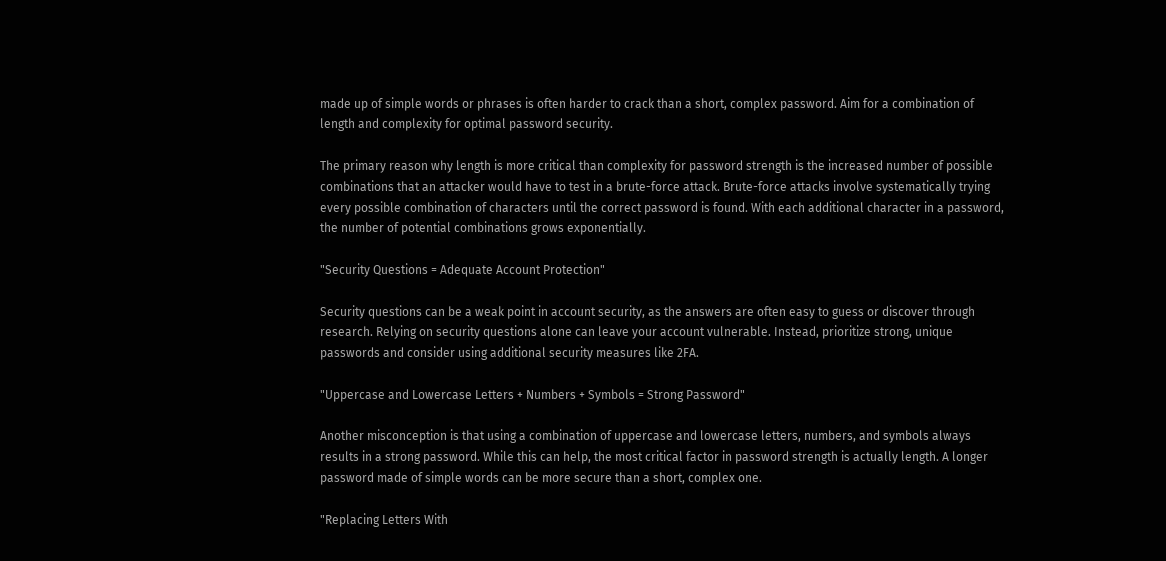made up of simple words or phrases is often harder to crack than a short, complex password. Aim for a combination of length and complexity for optimal password security.

The primary reason why length is more critical than complexity for password strength is the increased number of possible combinations that an attacker would have to test in a brute-force attack. Brute-force attacks involve systematically trying every possible combination of characters until the correct password is found. With each additional character in a password, the number of potential combinations grows exponentially.

"Security Questions = Adequate Account Protection"

Security questions can be a weak point in account security, as the answers are often easy to guess or discover through research. Relying on security questions alone can leave your account vulnerable. Instead, prioritize strong, unique passwords and consider using additional security measures like 2FA.

"Uppercase and Lowercase Letters + Numbers + Symbols = Strong Password"

Another misconception is that using a combination of uppercase and lowercase letters, numbers, and symbols always results in a strong password. While this can help, the most critical factor in password strength is actually length. A longer password made of simple words can be more secure than a short, complex one.

"Replacing Letters With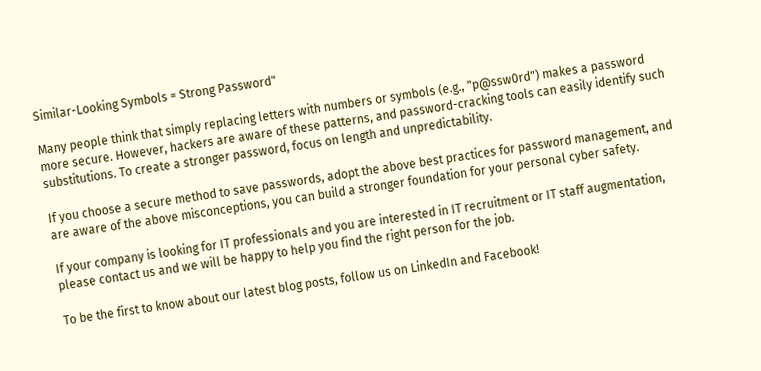Similar-Looking Symbols = Strong Password"

Many people think that simply replacing letters with numbers or symbols (e.g., "p@ssw0rd") makes a password more secure. However, hackers are aware of these patterns, and password-cracking tools can easily identify such substitutions. To create a stronger password, focus on length and unpredictability.

If you choose a secure method to save passwords, adopt the above best practices for password management, and are aware of the above misconceptions, you can build a stronger foundation for your personal cyber safety.

If your company is looking for IT professionals and you are interested in IT recruitment or IT staff augmentation, please contact us and we will be happy to help you find the right person for the job.

To be the first to know about our latest blog posts, follow us on LinkedIn and Facebook!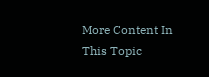More Content In This Topic